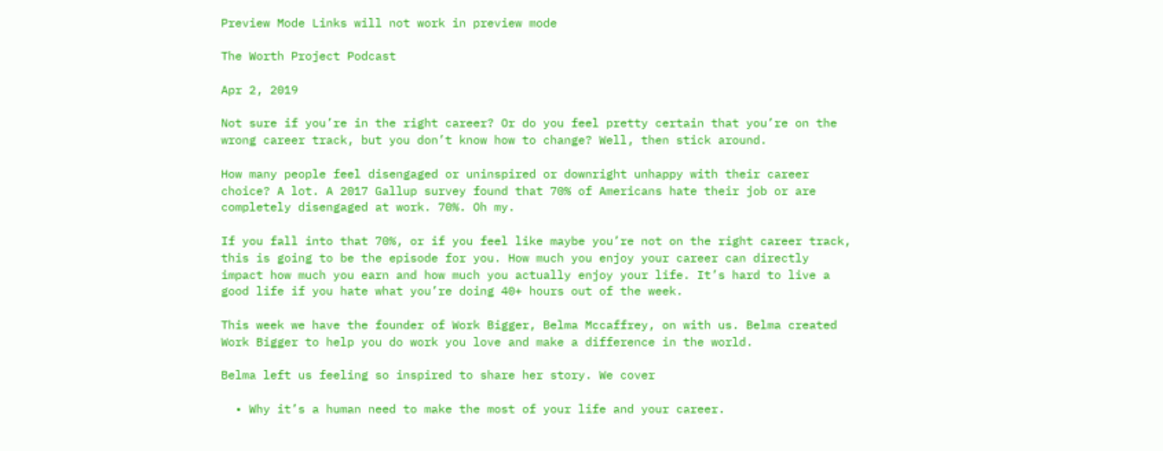Preview Mode Links will not work in preview mode

The Worth Project Podcast

Apr 2, 2019

Not sure if you’re in the right career? Or do you feel pretty certain that you’re on the wrong career track, but you don’t know how to change? Well, then stick around.

How many people feel disengaged or uninspired or downright unhappy with their career choice? A lot. A 2017 Gallup survey found that 70% of Americans hate their job or are completely disengaged at work. 70%. Oh my.

If you fall into that 70%, or if you feel like maybe you’re not on the right career track, this is going to be the episode for you. How much you enjoy your career can directly impact how much you earn and how much you actually enjoy your life. It’s hard to live a good life if you hate what you’re doing 40+ hours out of the week.

This week we have the founder of Work Bigger, Belma Mccaffrey, on with us. Belma created Work Bigger to help you do work you love and make a difference in the world.

Belma left us feeling so inspired to share her story. We cover

  • Why it’s a human need to make the most of your life and your career.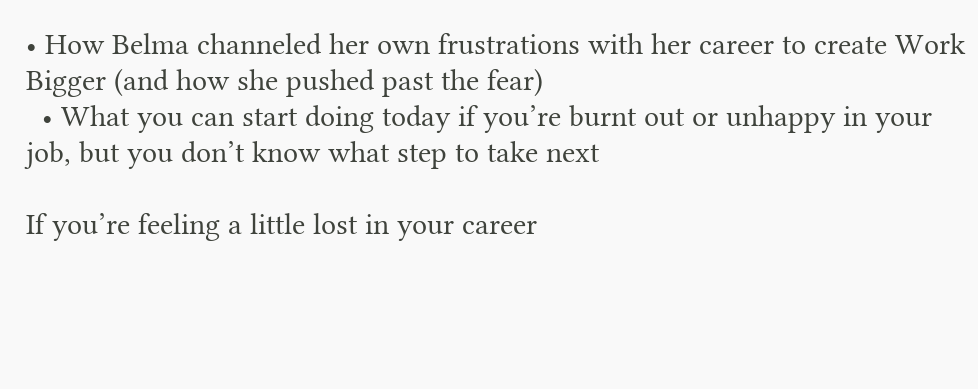• How Belma channeled her own frustrations with her career to create Work Bigger (and how she pushed past the fear)
  • What you can start doing today if you’re burnt out or unhappy in your job, but you don’t know what step to take next

If you’re feeling a little lost in your career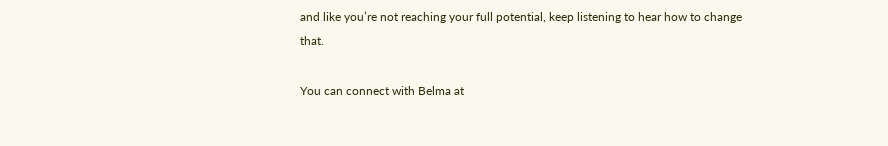and like you’re not reaching your full potential, keep listening to hear how to change that.

You can connect with Belma at